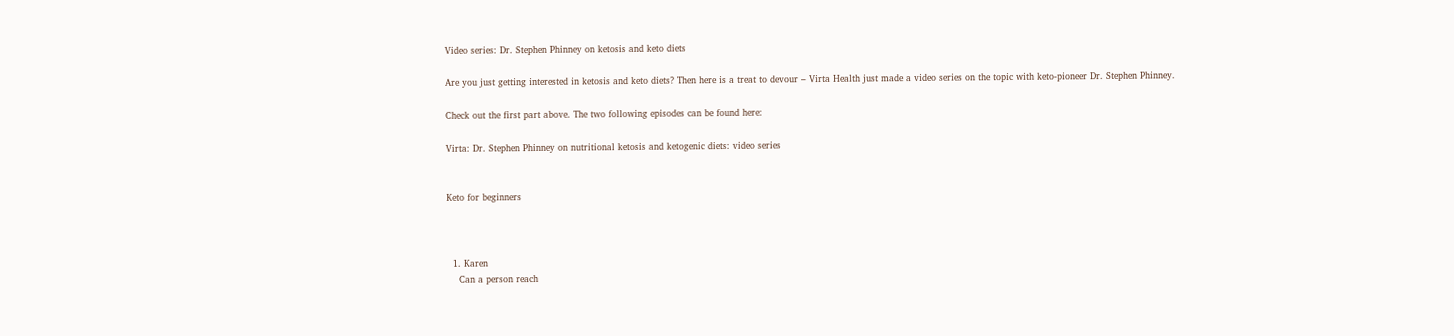Video series: Dr. Stephen Phinney on ketosis and keto diets

Are you just getting interested in ketosis and keto diets? Then here is a treat to devour – Virta Health just made a video series on the topic with keto-pioneer Dr. Stephen Phinney.

Check out the first part above. The two following episodes can be found here:

Virta: Dr. Stephen Phinney on nutritional ketosis and ketogenic diets: video series


Keto for beginners



  1. Karen
    Can a person reach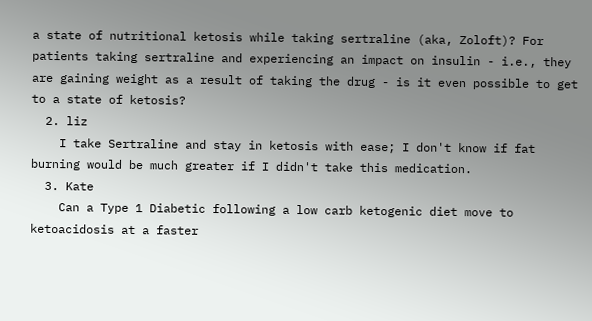a state of nutritional ketosis while taking sertraline (aka, Zoloft)? For patients taking sertraline and experiencing an impact on insulin - i.e., they are gaining weight as a result of taking the drug - is it even possible to get to a state of ketosis?
  2. liz
    I take Sertraline and stay in ketosis with ease; I don't know if fat burning would be much greater if I didn't take this medication.
  3. Kate
    Can a Type 1 Diabetic following a low carb ketogenic diet move to ketoacidosis at a faster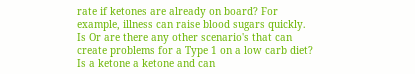rate if ketones are already on board? For example, illness can raise blood sugars quickly. Is Or are there any other scenario's that can create problems for a Type 1 on a low carb diet? Is a ketone a ketone and can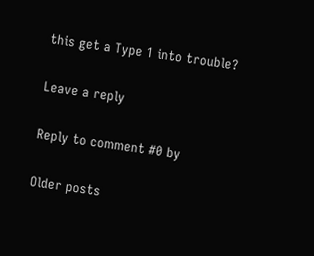this get a Type 1 into trouble?

Leave a reply

Reply to comment #0 by

Older posts